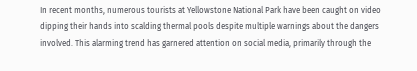In recent months, numerous tourists at Yellowstone National Park have been caught on video dipping their hands into scalding thermal pools despite multiple warnings about the dangers involved. This alarming trend has garnered attention on social media, primarily through the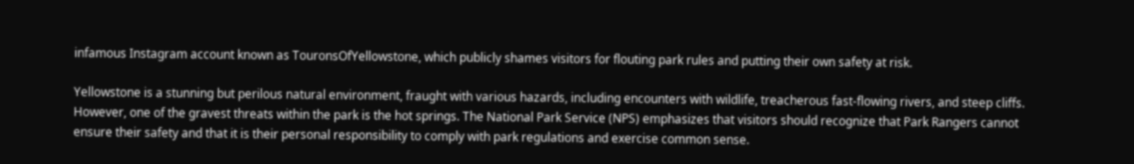infamous Instagram account known as TouronsOfYellowstone, which publicly shames visitors for flouting park rules and putting their own safety at risk.

Yellowstone is a stunning but perilous natural environment, fraught with various hazards, including encounters with wildlife, treacherous fast-flowing rivers, and steep cliffs. However, one of the gravest threats within the park is the hot springs. The National Park Service (NPS) emphasizes that visitors should recognize that Park Rangers cannot ensure their safety and that it is their personal responsibility to comply with park regulations and exercise common sense.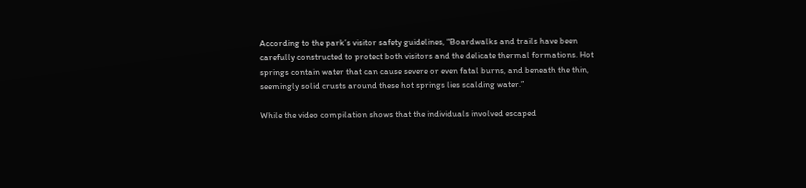According to the park’s visitor safety guidelines, “Boardwalks and trails have been carefully constructed to protect both visitors and the delicate thermal formations. Hot springs contain water that can cause severe or even fatal burns, and beneath the thin, seemingly solid crusts around these hot springs lies scalding water.”

While the video compilation shows that the individuals involved escaped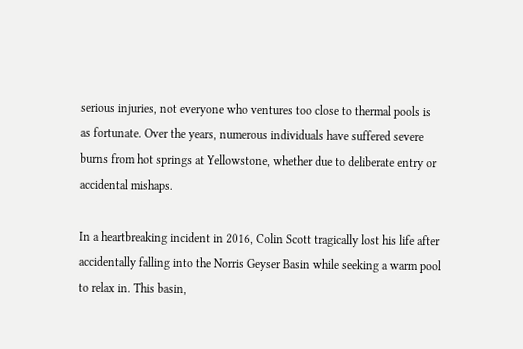serious injuries, not everyone who ventures too close to thermal pools is as fortunate. Over the years, numerous individuals have suffered severe burns from hot springs at Yellowstone, whether due to deliberate entry or accidental mishaps.

In a heartbreaking incident in 2016, Colin Scott tragically lost his life after accidentally falling into the Norris Geyser Basin while seeking a warm pool to relax in. This basin,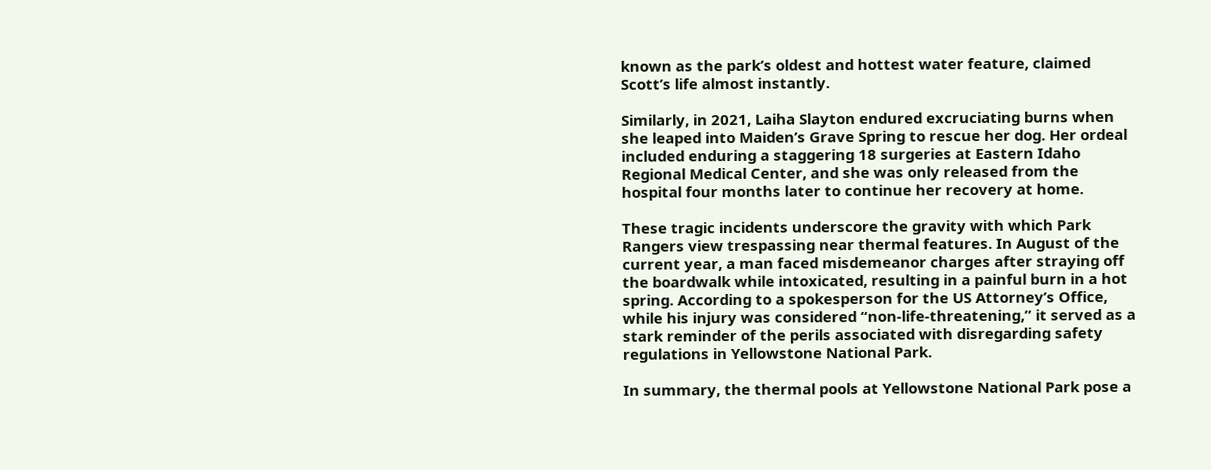known as the park’s oldest and hottest water feature, claimed Scott’s life almost instantly.

Similarly, in 2021, Laiha Slayton endured excruciating burns when she leaped into Maiden’s Grave Spring to rescue her dog. Her ordeal included enduring a staggering 18 surgeries at Eastern Idaho Regional Medical Center, and she was only released from the hospital four months later to continue her recovery at home.

These tragic incidents underscore the gravity with which Park Rangers view trespassing near thermal features. In August of the current year, a man faced misdemeanor charges after straying off the boardwalk while intoxicated, resulting in a painful burn in a hot spring. According to a spokesperson for the US Attorney’s Office, while his injury was considered “non-life-threatening,” it served as a stark reminder of the perils associated with disregarding safety regulations in Yellowstone National Park.

In summary, the thermal pools at Yellowstone National Park pose a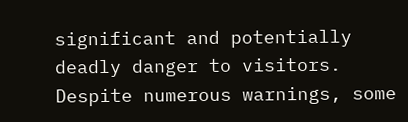significant and potentially deadly danger to visitors. Despite numerous warnings, some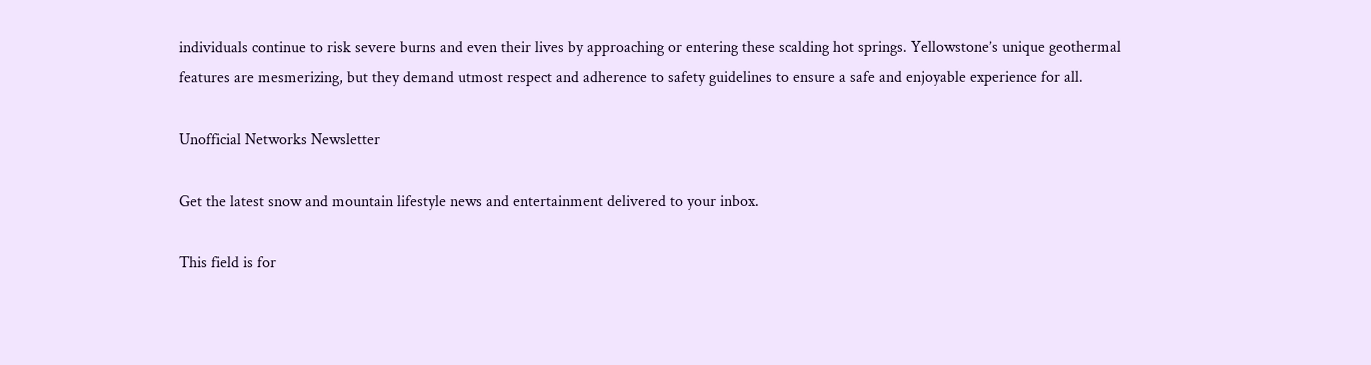individuals continue to risk severe burns and even their lives by approaching or entering these scalding hot springs. Yellowstone’s unique geothermal features are mesmerizing, but they demand utmost respect and adherence to safety guidelines to ensure a safe and enjoyable experience for all.

Unofficial Networks Newsletter

Get the latest snow and mountain lifestyle news and entertainment delivered to your inbox.

This field is for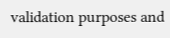validation purposes and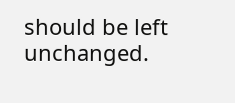should be left unchanged.